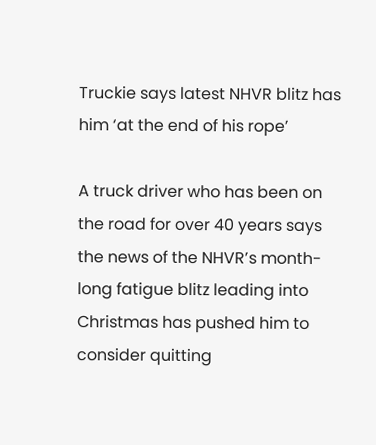Truckie says latest NHVR blitz has him ‘at the end of his rope’

A truck driver who has been on the road for over 40 years says the news of the NHVR’s month-long fatigue blitz leading into Christmas has pushed him to consider quitting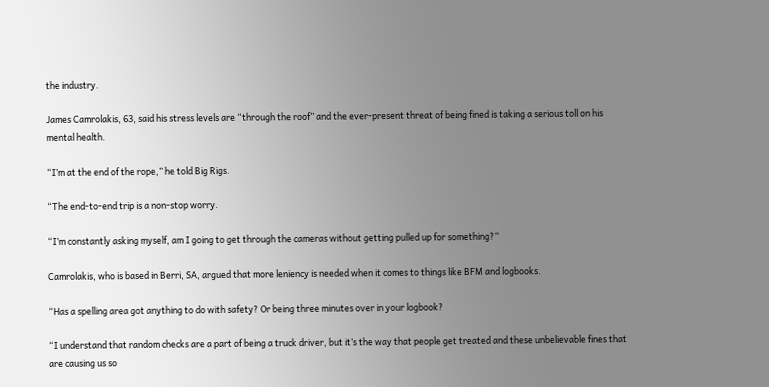the industry.

James Camrolakis, 63, said his stress levels are “through the roof” and the ever-present threat of being fined is taking a serious toll on his mental health.

“I’m at the end of the rope,” he told Big Rigs.

“The end-to-end trip is a non-stop worry.

“I’m constantly asking myself, am I going to get through the cameras without getting pulled up for something?”

Camrolakis, who is based in Berri, SA, argued that more leniency is needed when it comes to things like BFM and logbooks.

“Has a spelling area got anything to do with safety? Or being three minutes over in your logbook?

“I understand that random checks are a part of being a truck driver, but it’s the way that people get treated and these unbelievable fines that are causing us so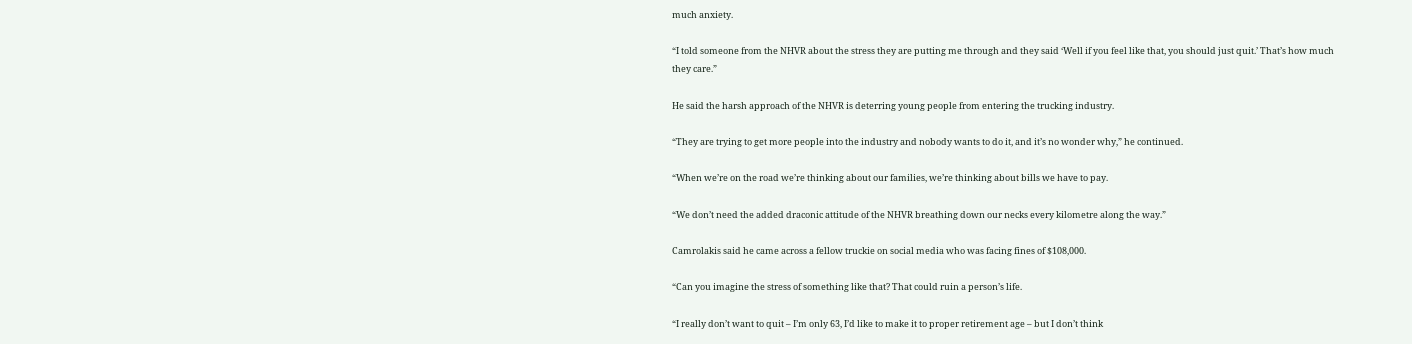much anxiety.

“I told someone from the NHVR about the stress they are putting me through and they said ‘Well if you feel like that, you should just quit.’ That’s how much they care.”

He said the harsh approach of the NHVR is deterring young people from entering the trucking industry.

“They are trying to get more people into the industry and nobody wants to do it, and it’s no wonder why,” he continued.

“When we’re on the road we’re thinking about our families, we’re thinking about bills we have to pay.

“We don’t need the added draconic attitude of the NHVR breathing down our necks every kilometre along the way.”

Camrolakis said he came across a fellow truckie on social media who was facing fines of $108,000.

“Can you imagine the stress of something like that? That could ruin a person’s life.

“I really don’t want to quit – I’m only 63, I’d like to make it to proper retirement age – but I don’t think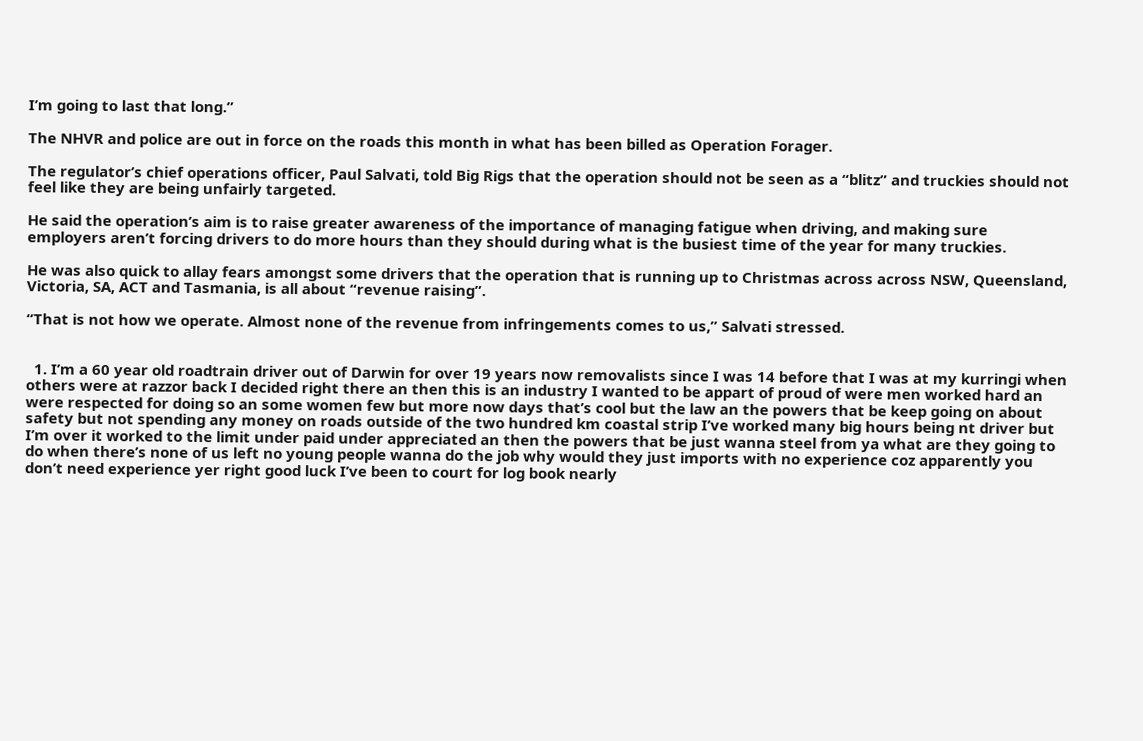I’m going to last that long.”

The NHVR and police are out in force on the roads this month in what has been billed as Operation Forager.

The regulator’s chief operations officer, Paul Salvati, told Big Rigs that the operation should not be seen as a “blitz” and truckies should not feel like they are being unfairly targeted.

He said the operation’s aim is to raise greater awareness of the importance of managing fatigue when driving, and making sure employers aren’t forcing drivers to do more hours than they should during what is the busiest time of the year for many truckies.

He was also quick to allay fears amongst some drivers that the operation that is running up to Christmas across across NSW, Queensland, Victoria, SA, ACT and Tasmania, is all about “revenue raising”.

“That is not how we operate. Almost none of the revenue from infringements comes to us,” Salvati stressed.


  1. I’m a 60 year old roadtrain driver out of Darwin for over 19 years now removalists since I was 14 before that I was at my kurringi when others were at razzor back I decided right there an then this is an industry I wanted to be appart of proud of were men worked hard an were respected for doing so an some women few but more now days that’s cool but the law an the powers that be keep going on about safety but not spending any money on roads outside of the two hundred km coastal strip I’ve worked many big hours being nt driver but I’m over it worked to the limit under paid under appreciated an then the powers that be just wanna steel from ya what are they going to do when there’s none of us left no young people wanna do the job why would they just imports with no experience coz apparently you don’t need experience yer right good luck I’ve been to court for log book nearly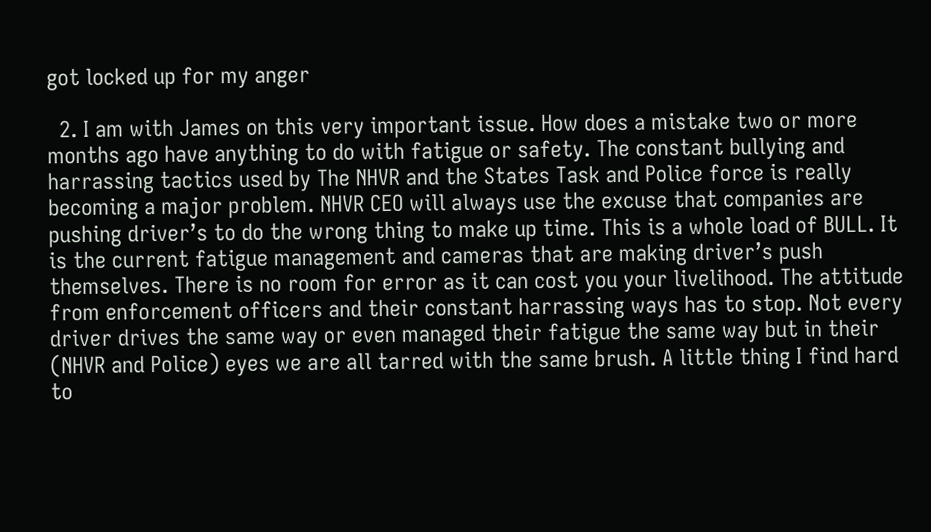got locked up for my anger

  2. I am with James on this very important issue. How does a mistake two or more months ago have anything to do with fatigue or safety. The constant bullying and harrassing tactics used by The NHVR and the States Task and Police force is really becoming a major problem. NHVR CEO will always use the excuse that companies are pushing driver’s to do the wrong thing to make up time. This is a whole load of BULL. It is the current fatigue management and cameras that are making driver’s push themselves. There is no room for error as it can cost you your livelihood. The attitude from enforcement officers and their constant harrassing ways has to stop. Not every driver drives the same way or even managed their fatigue the same way but in their (NHVR and Police) eyes we are all tarred with the same brush. A little thing I find hard to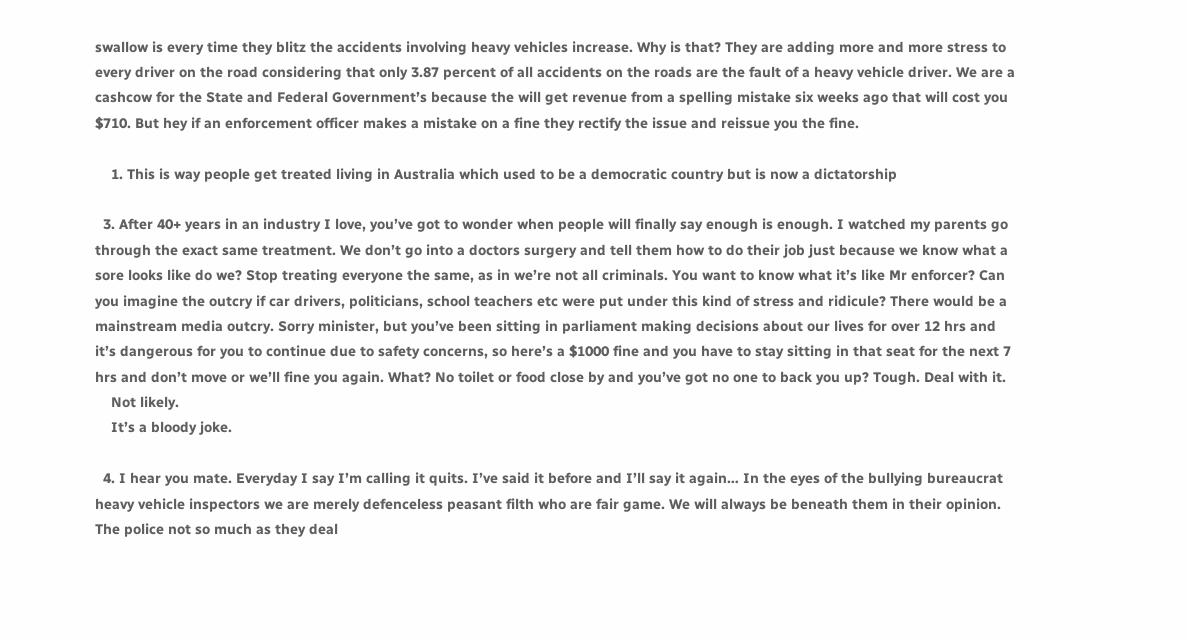swallow is every time they blitz the accidents involving heavy vehicles increase. Why is that? They are adding more and more stress to every driver on the road considering that only 3.87 percent of all accidents on the roads are the fault of a heavy vehicle driver. We are a cashcow for the State and Federal Government’s because the will get revenue from a spelling mistake six weeks ago that will cost you $710. But hey if an enforcement officer makes a mistake on a fine they rectify the issue and reissue you the fine.

    1. This is way people get treated living in Australia which used to be a democratic country but is now a dictatorship

  3. After 40+ years in an industry I love, you’ve got to wonder when people will finally say enough is enough. I watched my parents go through the exact same treatment. We don’t go into a doctors surgery and tell them how to do their job just because we know what a sore looks like do we? Stop treating everyone the same, as in we’re not all criminals. You want to know what it’s like Mr enforcer? Can you imagine the outcry if car drivers, politicians, school teachers etc were put under this kind of stress and ridicule? There would be a mainstream media outcry. Sorry minister, but you’ve been sitting in parliament making decisions about our lives for over 12 hrs and it’s dangerous for you to continue due to safety concerns, so here’s a $1000 fine and you have to stay sitting in that seat for the next 7 hrs and don’t move or we’ll fine you again. What? No toilet or food close by and you’ve got no one to back you up? Tough. Deal with it.
    Not likely.
    It’s a bloody joke.

  4. I hear you mate. Everyday I say I’m calling it quits. I’ve said it before and I’ll say it again… In the eyes of the bullying bureaucrat heavy vehicle inspectors we are merely defenceless peasant filth who are fair game. We will always be beneath them in their opinion. The police not so much as they deal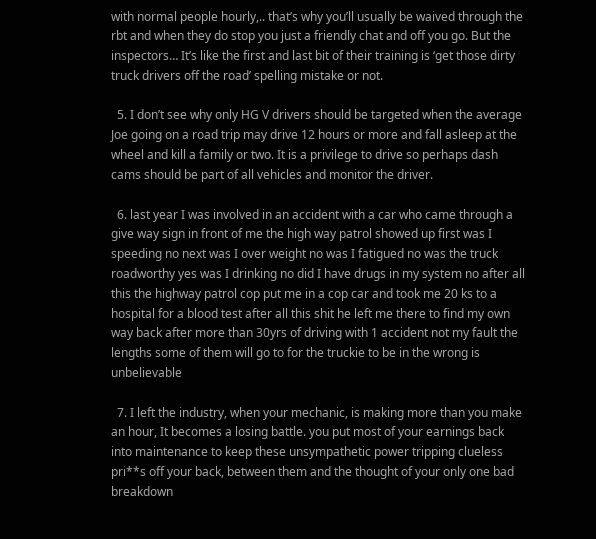with normal people hourly,.. that’s why you’ll usually be waived through the rbt and when they do stop you just a friendly chat and off you go. But the inspectors… It’s like the first and last bit of their training is ‘get those dirty truck drivers off the road’ spelling mistake or not.

  5. I don’t see why only HG V drivers should be targeted when the average Joe going on a road trip may drive 12 hours or more and fall asleep at the wheel and kill a family or two. It is a privilege to drive so perhaps dash cams should be part of all vehicles and monitor the driver.

  6. last year I was involved in an accident with a car who came through a give way sign in front of me the high way patrol showed up first was I speeding no next was I over weight no was I fatigued no was the truck roadworthy yes was I drinking no did I have drugs in my system no after all this the highway patrol cop put me in a cop car and took me 20 ks to a hospital for a blood test after all this shit he left me there to find my own way back after more than 30yrs of driving with 1 accident not my fault the lengths some of them will go to for the truckie to be in the wrong is unbelievable

  7. I left the industry, when your mechanic, is making more than you make an hour, It becomes a losing battle. you put most of your earnings back into maintenance to keep these unsympathetic power tripping clueless pri**s off your back, between them and the thought of your only one bad breakdown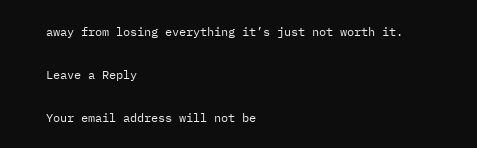away from losing everything it’s just not worth it.

Leave a Reply

Your email address will not be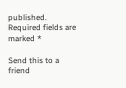published. Required fields are marked *

Send this to a friend